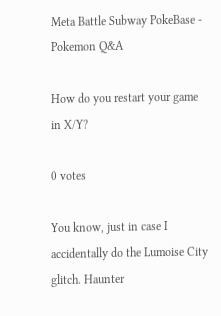Meta Battle Subway PokeBase - Pokemon Q&A

How do you restart your game in X/Y?

0 votes

You know, just in case I accidentally do the Lumoise City glitch. Haunter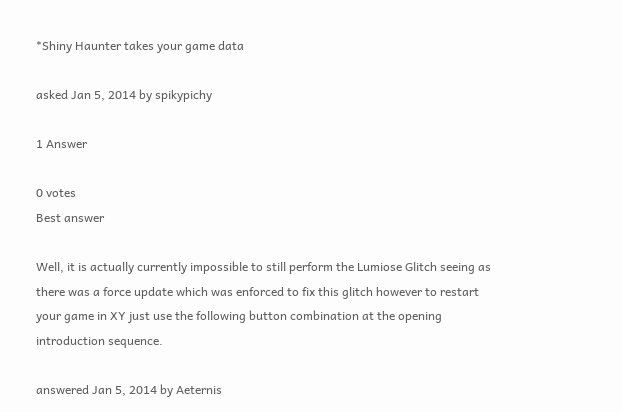*Shiny Haunter takes your game data

asked Jan 5, 2014 by spikypichy

1 Answer

0 votes
Best answer

Well, it is actually currently impossible to still perform the Lumiose Glitch seeing as there was a force update which was enforced to fix this glitch however to restart your game in XY just use the following button combination at the opening introduction sequence.

answered Jan 5, 2014 by Aeternis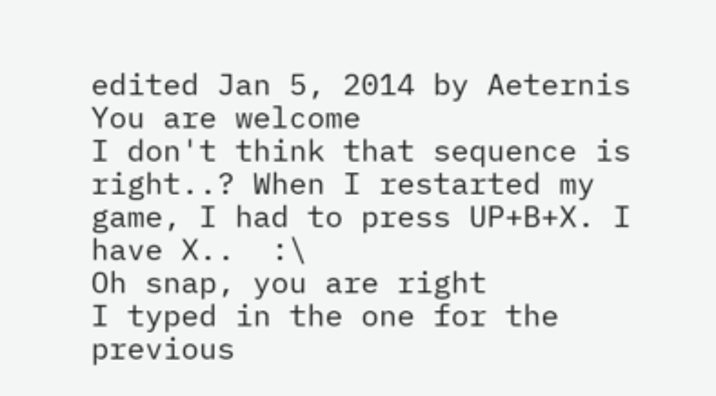edited Jan 5, 2014 by Aeternis
You are welcome
I don't think that sequence is right..? When I restarted my game, I had to press UP+B+X. I have X..  :\
Oh snap, you are right
I typed in the one for the previous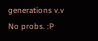generations v.v
No probs. :P